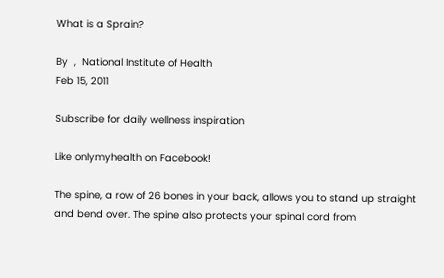What is a Sprain?

By  ,  National Institute of Health
Feb 15, 2011

Subscribe for daily wellness inspiration

Like onlymyhealth on Facebook!

The spine, a row of 26 bones in your back, allows you to stand up straight and bend over. The spine also protects your spinal cord from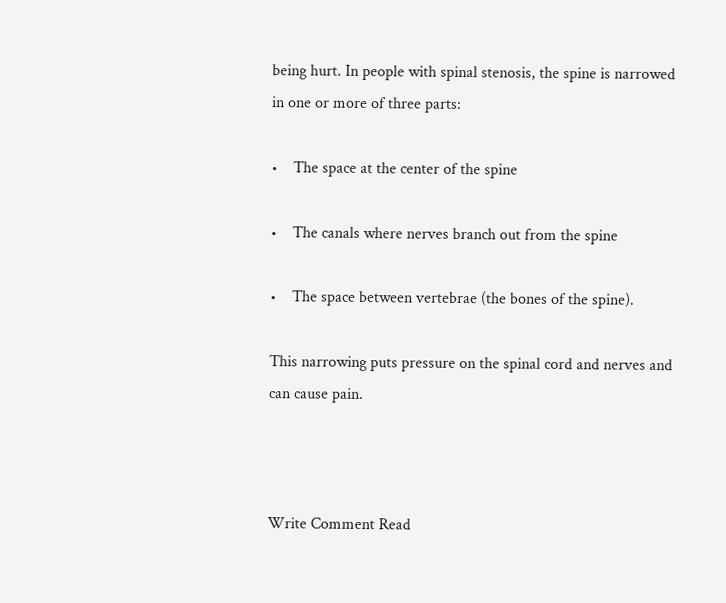being hurt. In people with spinal stenosis, the spine is narrowed in one or more of three parts:

•    The space at the center of the spine

•    The canals where nerves branch out from the spine

•    The space between vertebrae (the bones of the spine).

This narrowing puts pressure on the spinal cord and nerves and can cause pain.



Write Comment Read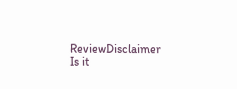ReviewDisclaimer
Is it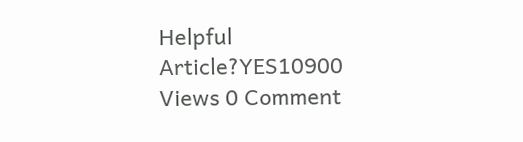Helpful Article?YES10900 Views 0 Comment